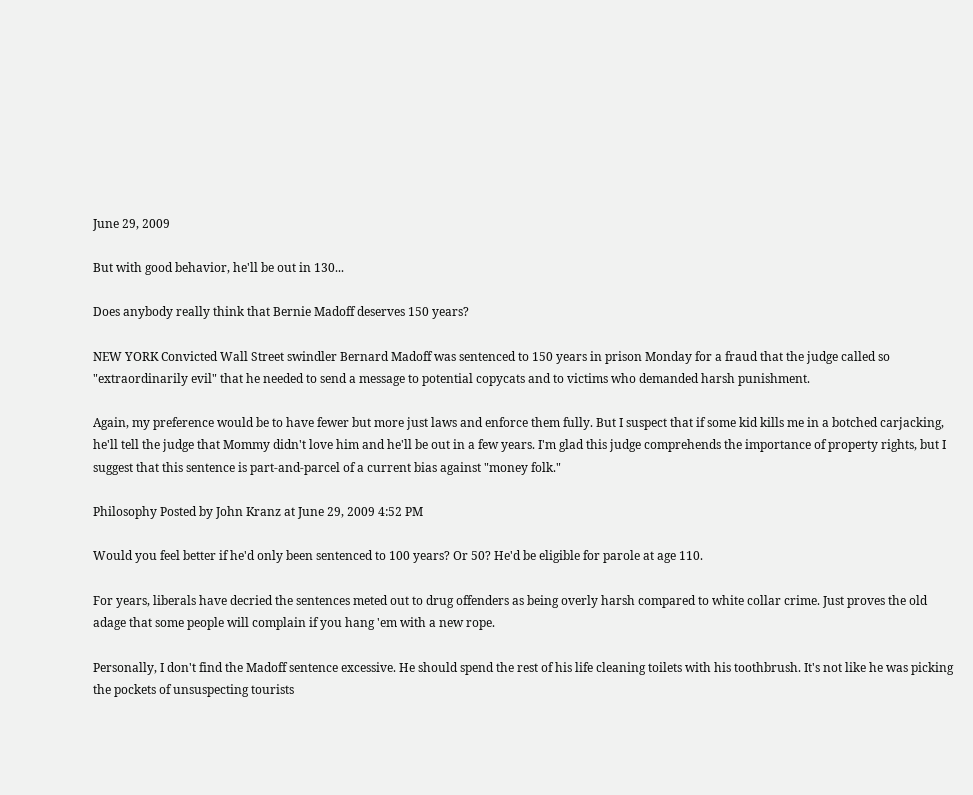June 29, 2009

But with good behavior, he'll be out in 130...

Does anybody really think that Bernie Madoff deserves 150 years?

NEW YORK Convicted Wall Street swindler Bernard Madoff was sentenced to 150 years in prison Monday for a fraud that the judge called so "extraordinarily evil" that he needed to send a message to potential copycats and to victims who demanded harsh punishment.

Again, my preference would be to have fewer but more just laws and enforce them fully. But I suspect that if some kid kills me in a botched carjacking, he'll tell the judge that Mommy didn't love him and he'll be out in a few years. I'm glad this judge comprehends the importance of property rights, but I suggest that this sentence is part-and-parcel of a current bias against "money folk."

Philosophy Posted by John Kranz at June 29, 2009 4:52 PM

Would you feel better if he'd only been sentenced to 100 years? Or 50? He'd be eligible for parole at age 110.

For years, liberals have decried the sentences meted out to drug offenders as being overly harsh compared to white collar crime. Just proves the old adage that some people will complain if you hang 'em with a new rope.

Personally, I don't find the Madoff sentence excessive. He should spend the rest of his life cleaning toilets with his toothbrush. It's not like he was picking the pockets of unsuspecting tourists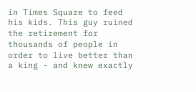in Times Square to feed his kids. This guy ruined the retirement for thousands of people in order to live better than a king - and knew exactly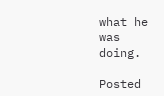what he was doing.

Posted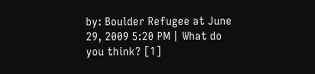by: Boulder Refugee at June 29, 2009 5:20 PM | What do you think? [1]